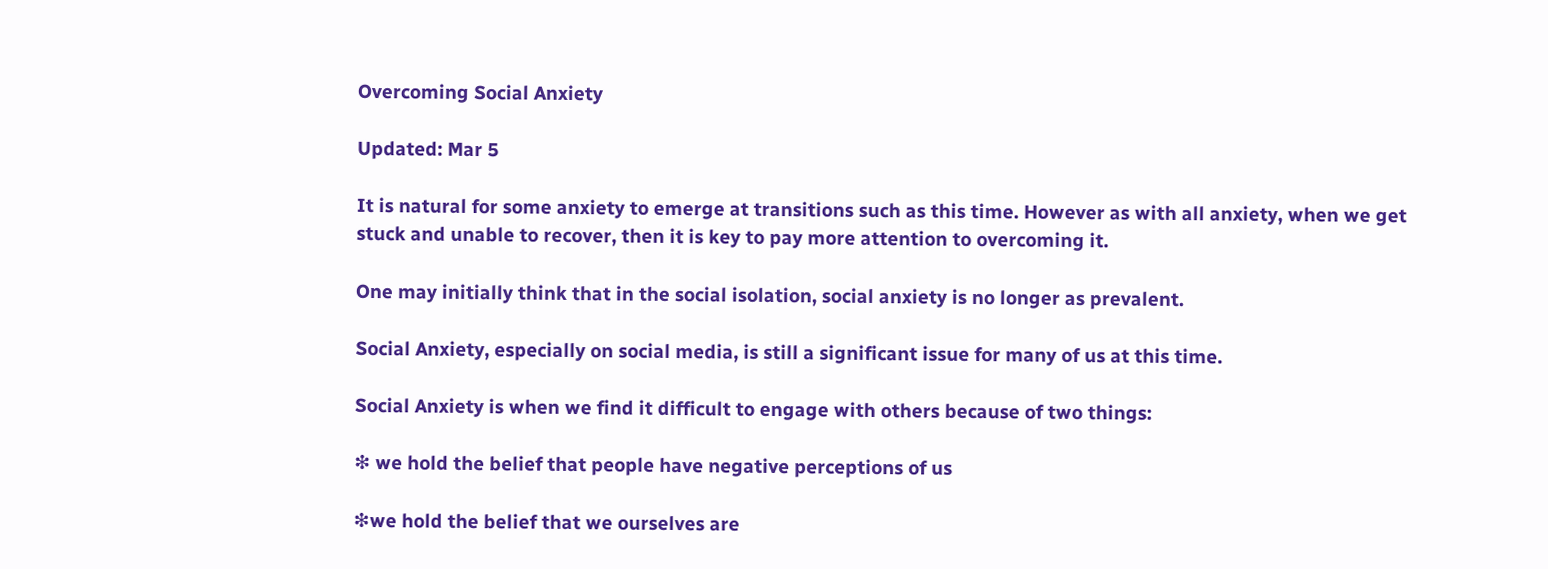Overcoming Social Anxiety

Updated: Mar 5

It is natural for some anxiety to emerge at transitions such as this time. However as with all anxiety, when we get stuck and unable to recover, then it is key to pay more attention to overcoming it.

One may initially think that in the social isolation, social anxiety is no longer as prevalent.

Social Anxiety, especially on social media, is still a significant issue for many of us at this time.

Social Anxiety is when we find it difficult to engage with others because of two things:

❇ we hold the belief that people have negative perceptions of us

❇we hold the belief that we ourselves are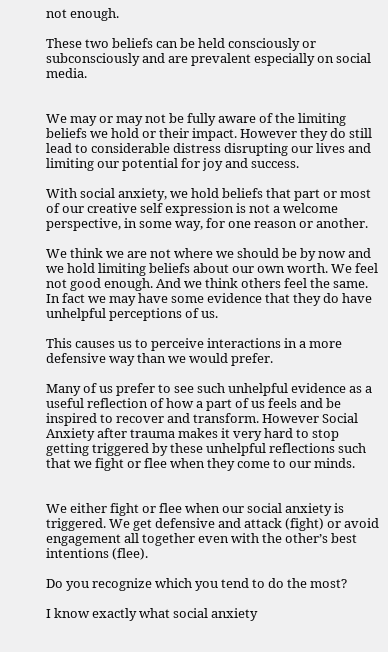not enough.

These two beliefs can be held consciously or subconsciously and are prevalent especially on social media.


We may or may not be fully aware of the limiting beliefs we hold or their impact. However they do still lead to considerable distress disrupting our lives and limiting our potential for joy and success.

With social anxiety, we hold beliefs that part or most of our creative self expression is not a welcome perspective, in some way, for one reason or another.

We think we are not where we should be by now and we hold limiting beliefs about our own worth. We feel not good enough. And we think others feel the same. In fact we may have some evidence that they do have unhelpful perceptions of us.

This causes us to perceive interactions in a more defensive way than we would prefer.

Many of us prefer to see such unhelpful evidence as a useful reflection of how a part of us feels and be inspired to recover and transform. However Social Anxiety after trauma makes it very hard to stop getting triggered by these unhelpful reflections such that we fight or flee when they come to our minds.


We either fight or flee when our social anxiety is triggered. We get defensive and attack (fight) or avoid engagement all together even with the other’s best intentions (flee).

Do you recognize which you tend to do the most?

I know exactly what social anxiety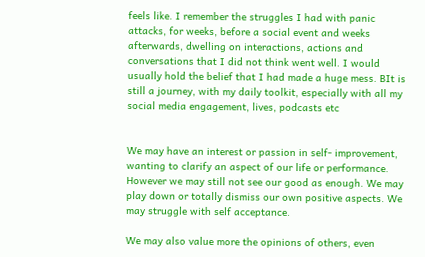feels like. I remember the struggles I had with panic attacks, for weeks, before a social event and weeks afterwards, dwelling on interactions, actions and conversations that I did not think went well. I would usually hold the belief that I had made a huge mess. BIt is still a journey, with my daily toolkit, especially with all my social media engagement, lives, podcasts etc


We may have an interest or passion in self- improvement, wanting to clarify an aspect of our life or performance. However we may still not see our good as enough. We may play down or totally dismiss our own positive aspects. We may struggle with self acceptance.

We may also value more the opinions of others, even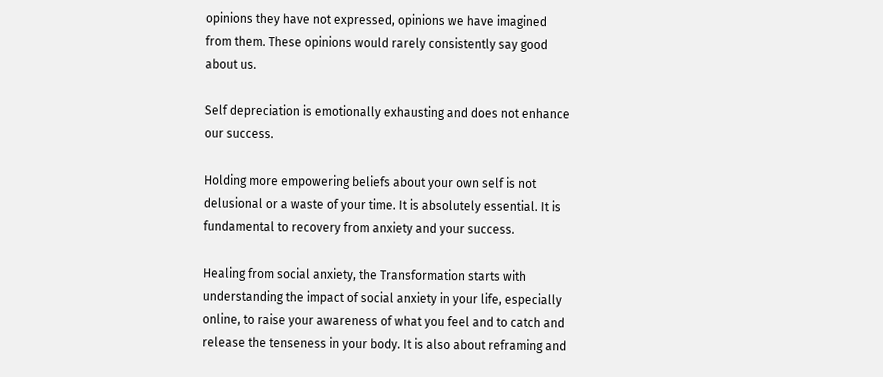opinions they have not expressed, opinions we have imagined from them. These opinions would rarely consistently say good about us.

Self depreciation is emotionally exhausting and does not enhance our success.

Holding more empowering beliefs about your own self is not delusional or a waste of your time. It is absolutely essential. It is fundamental to recovery from anxiety and your success.

Healing from social anxiety, the Transformation starts with understanding the impact of social anxiety in your life, especially online, to raise your awareness of what you feel and to catch and release the tenseness in your body. It is also about reframing and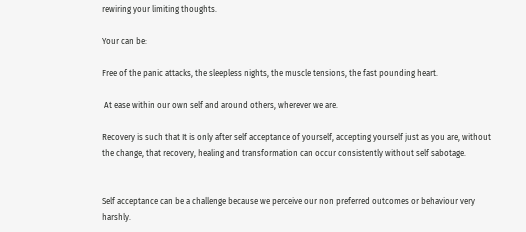rewiring your limiting thoughts.

Your can be:

Free of the panic attacks, the sleepless nights, the muscle tensions, the fast pounding heart.

 At ease within our own self and around others, wherever we are.

Recovery is such that It is only after self acceptance of yourself, accepting yourself just as you are, without the change, that recovery, healing and transformation can occur consistently without self sabotage.


Self acceptance can be a challenge because we perceive our non preferred outcomes or behaviour very harshly.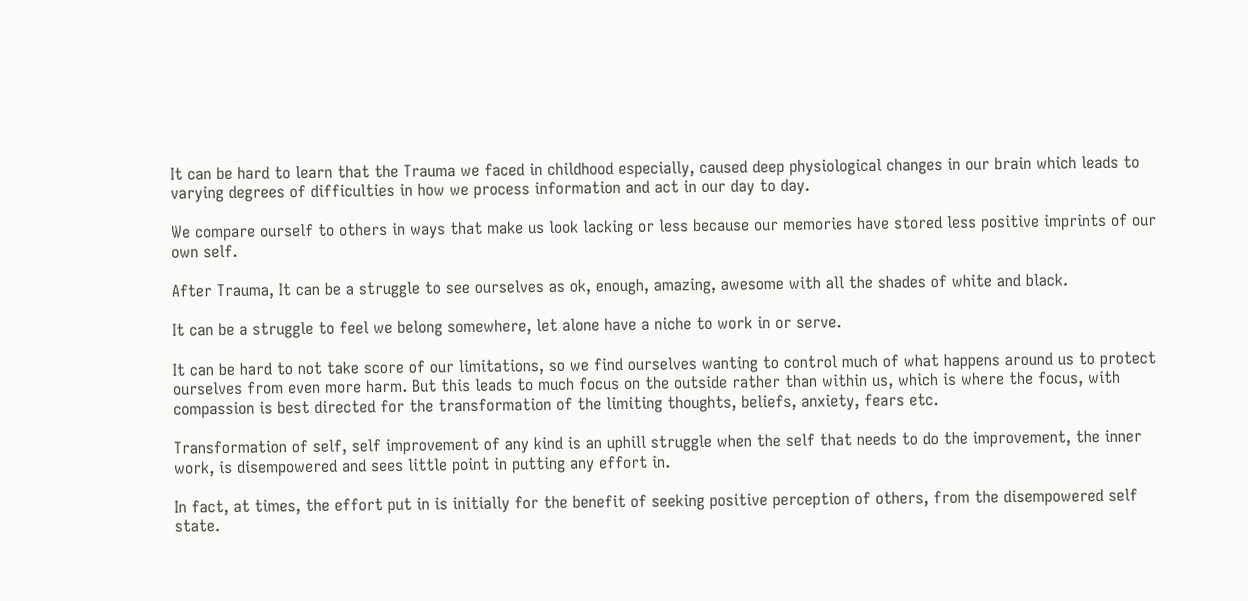It can be hard to learn that the Trauma we faced in childhood especially, caused deep physiological changes in our brain which leads to varying degrees of difficulties in how we process information and act in our day to day.

We compare ourself to others in ways that make us look lacking or less because our memories have stored less positive imprints of our own self.

After Trauma, It can be a struggle to see ourselves as ok, enough, amazing, awesome with all the shades of white and black.

It can be a struggle to feel we belong somewhere, let alone have a niche to work in or serve.

It can be hard to not take score of our limitations, so we find ourselves wanting to control much of what happens around us to protect ourselves from even more harm. But this leads to much focus on the outside rather than within us, which is where the focus, with compassion is best directed for the transformation of the limiting thoughts, beliefs, anxiety, fears etc.

Transformation of self, self improvement of any kind is an uphill struggle when the self that needs to do the improvement, the inner work, is disempowered and sees little point in putting any effort in.

In fact, at times, the effort put in is initially for the benefit of seeking positive perception of others, from the disempowered self state.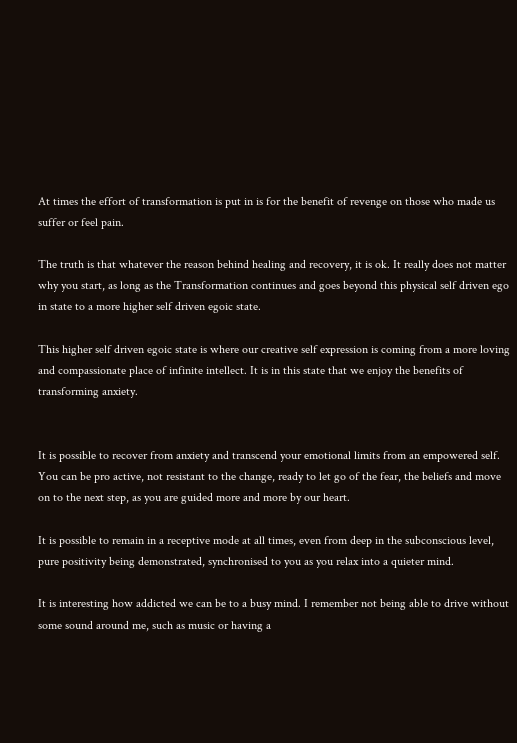At times the effort of transformation is put in is for the benefit of revenge on those who made us suffer or feel pain.

The truth is that whatever the reason behind healing and recovery, it is ok. It really does not matter why you start, as long as the Transformation continues and goes beyond this physical self driven ego in state to a more higher self driven egoic state.

This higher self driven egoic state is where our creative self expression is coming from a more loving and compassionate place of infinite intellect. It is in this state that we enjoy the benefits of transforming anxiety.


It is possible to recover from anxiety and transcend your emotional limits from an empowered self. You can be pro active, not resistant to the change, ready to let go of the fear, the beliefs and move on to the next step, as you are guided more and more by our heart.

It is possible to remain in a receptive mode at all times, even from deep in the subconscious level, pure positivity being demonstrated, synchronised to you as you relax into a quieter mind.

It is interesting how addicted we can be to a busy mind. I remember not being able to drive without some sound around me, such as music or having a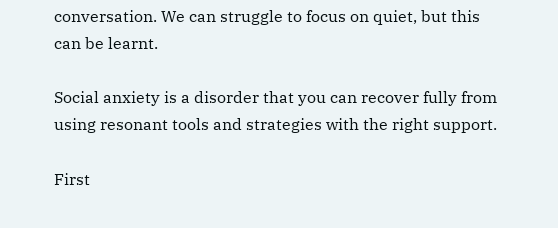conversation. We can struggle to focus on quiet, but this can be learnt.

Social anxiety is a disorder that you can recover fully from using resonant tools and strategies with the right support.

First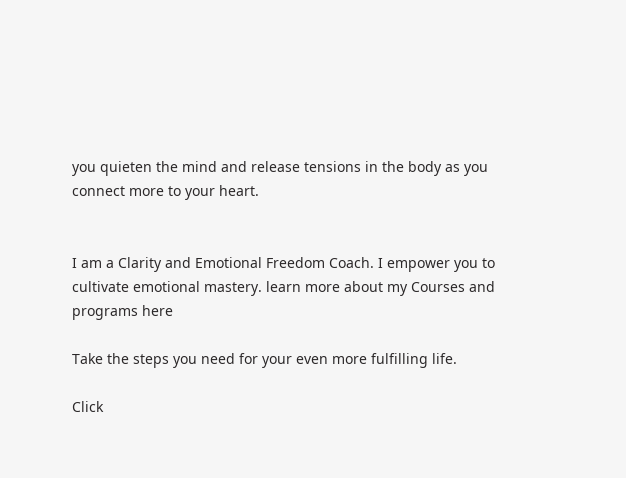you quieten the mind and release tensions in the body as you connect more to your heart.


I am a Clarity and Emotional Freedom Coach. I empower you to cultivate emotional mastery. learn more about my Courses and programs here

Take the steps you need for your even more fulfilling life.

Click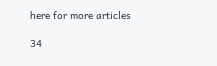here for more articles

34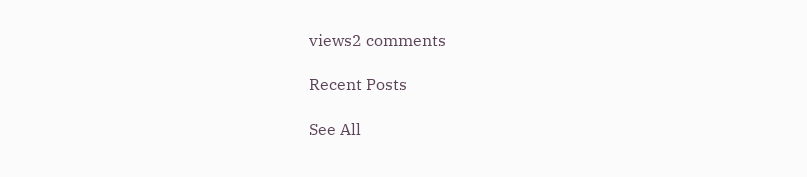views2 comments

Recent Posts

See All